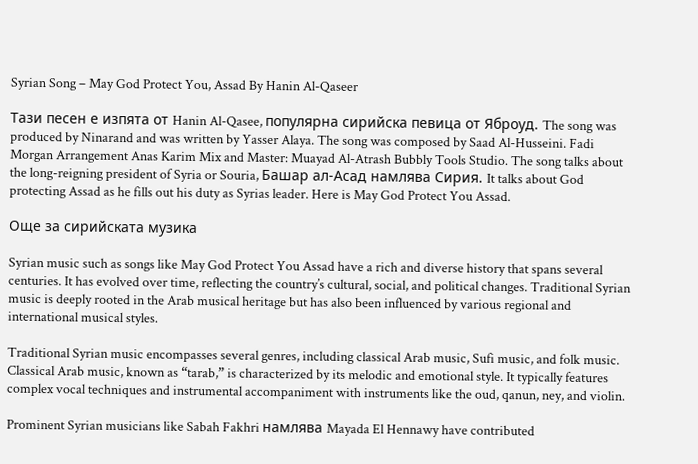Syrian Song – May God Protect You, Assad By Hanin Al-Qaseer

Тази песен е изпята от Hanin Al-Qasee, популярна сирийска певица от Яброуд. The song was produced by Ninarand and was written by Yasser Alaya. The song was composed by Saad Al-Husseini. Fadi Morgan Arrangement Anas Karim Mix and Master: Muayad Al-Atrash Bubbly Tools Studio. The song talks about the long-reigning president of Syria or Souria, Башар ал-Асад намлява Сирия. It talks about God protecting Assad as he fills out his duty as Syrias leader. Here is May God Protect You Assad.

Още за сирийската музика

Syrian music such as songs like May God Protect You Assad have a rich and diverse history that spans several centuries. It has evolved over time, reflecting the country’s cultural, social, and political changes. Traditional Syrian music is deeply rooted in the Arab musical heritage but has also been influenced by various regional and international musical styles.

Traditional Syrian music encompasses several genres, including classical Arab music, Sufi music, and folk music. Classical Arab music, known as “tarab,” is characterized by its melodic and emotional style. It typically features complex vocal techniques and instrumental accompaniment with instruments like the oud, qanun, ney, and violin.

Prominent Syrian musicians like Sabah Fakhri намлява Mayada El Hennawy have contributed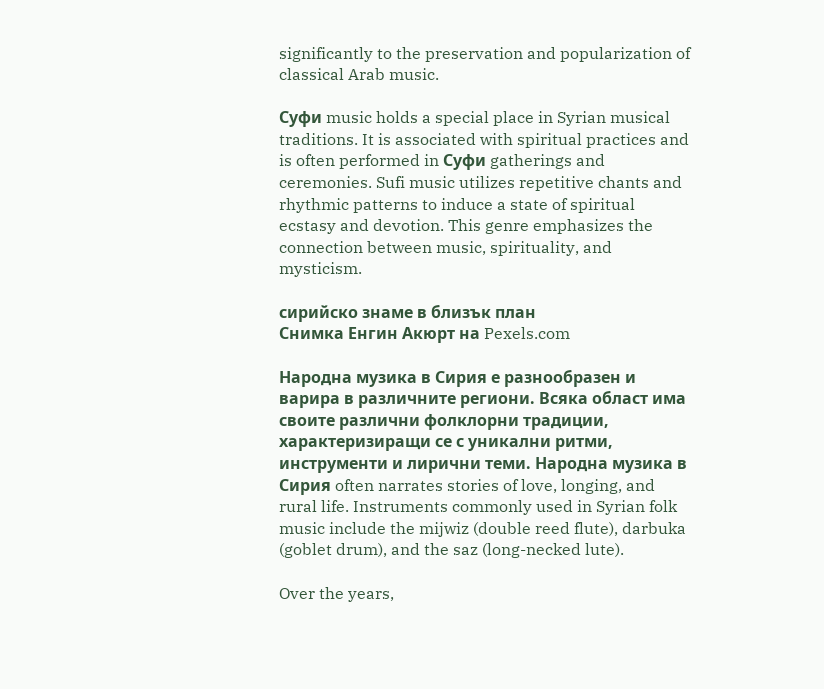significantly to the preservation and popularization of classical Arab music.

Суфи music holds a special place in Syrian musical traditions. It is associated with spiritual practices and is often performed in Суфи gatherings and ceremonies. Sufi music utilizes repetitive chants and rhythmic patterns to induce a state of spiritual ecstasy and devotion. This genre emphasizes the connection between music, spirituality, and mysticism.

сирийско знаме в близък план
Снимка Енгин Акюрт на Pexels.com

Народна музика в Сирия е разнообразен и варира в различните региони. Всяка област има своите различни фолклорни традиции, характеризиращи се с уникални ритми, инструменти и лирични теми. Народна музика в Сирия often narrates stories of love, longing, and rural life. Instruments commonly used in Syrian folk music include the mijwiz (double reed flute), darbuka (goblet drum), and the saz (long-necked lute).

Over the years,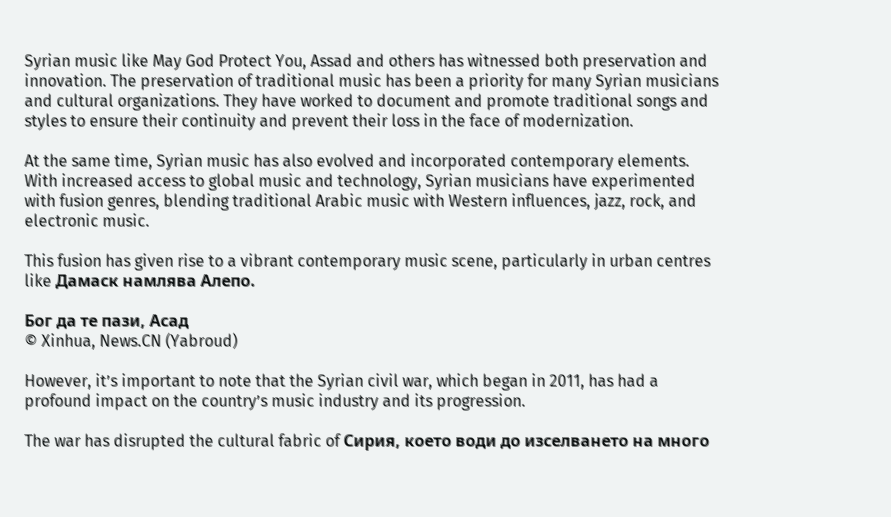Syrian music like May God Protect You, Assad and others has witnessed both preservation and innovation. The preservation of traditional music has been a priority for many Syrian musicians and cultural organizations. They have worked to document and promote traditional songs and styles to ensure their continuity and prevent their loss in the face of modernization.

At the same time, Syrian music has also evolved and incorporated contemporary elements. With increased access to global music and technology, Syrian musicians have experimented with fusion genres, blending traditional Arabic music with Western influences, jazz, rock, and electronic music.

This fusion has given rise to a vibrant contemporary music scene, particularly in urban centres like Дамаск намлява Алепо.

Бог да те пази, Асад
© Xinhua, News.CN (Yabroud)

However, it’s important to note that the Syrian civil war, which began in 2011, has had a profound impact on the country’s music industry and its progression.

The war has disrupted the cultural fabric of Сирия, което води до изселването на много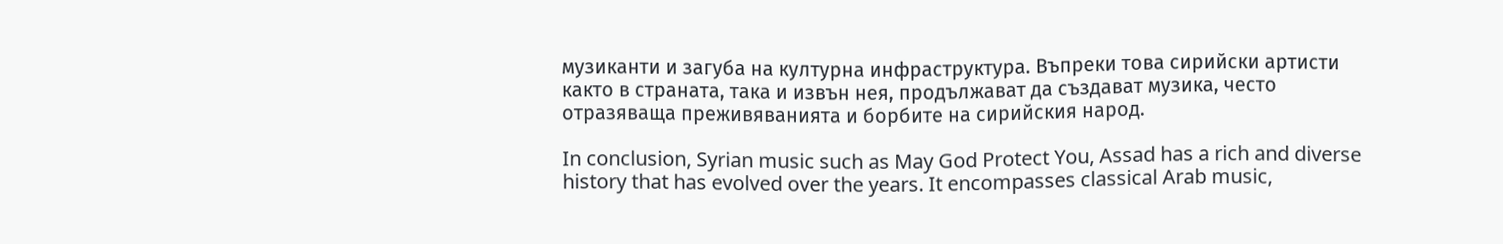музиканти и загуба на културна инфраструктура. Въпреки това сирийски артисти както в страната, така и извън нея, продължават да създават музика, често отразяваща преживяванията и борбите на сирийския народ.

In conclusion, Syrian music such as May God Protect You, Assad has a rich and diverse history that has evolved over the years. It encompasses classical Arab music,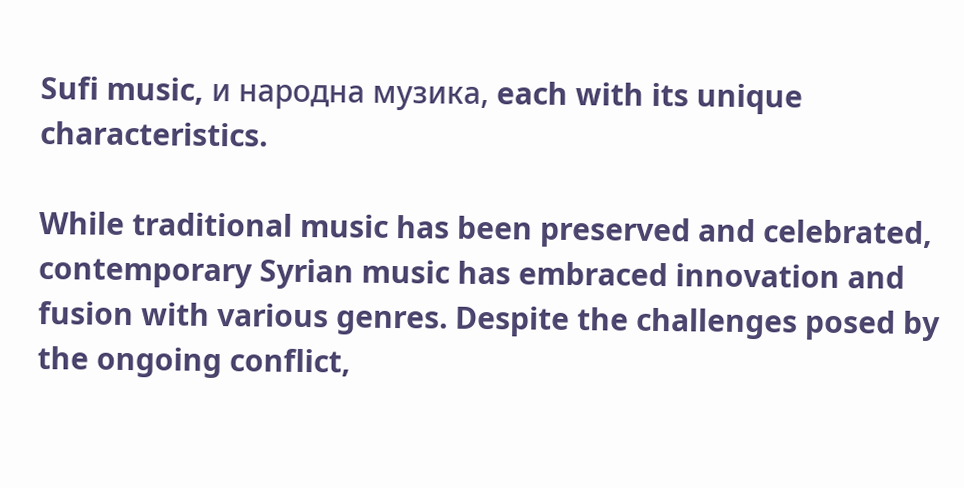Sufi music, и народна музика, each with its unique characteristics.

While traditional music has been preserved and celebrated, contemporary Syrian music has embraced innovation and fusion with various genres. Despite the challenges posed by the ongoing conflict,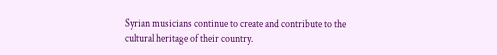Syrian musicians continue to create and contribute to the cultural heritage of their country.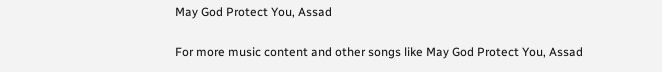May God Protect You, Assad

For more music content and other songs like May God Protect You, Assad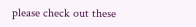please check out these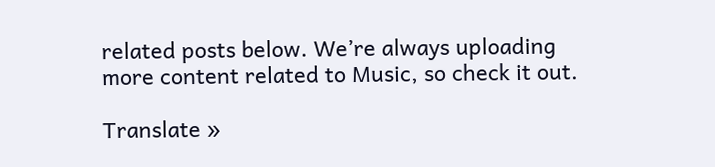related posts below. We’re always uploading more content related to Music, so check it out.

Translate »